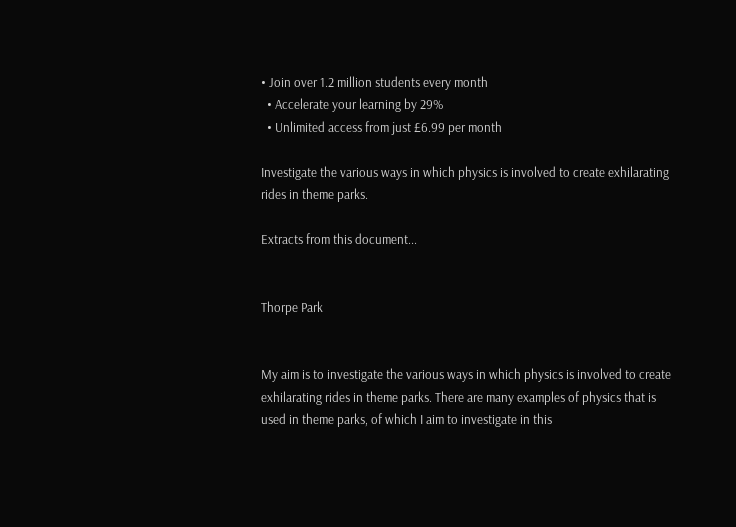• Join over 1.2 million students every month
  • Accelerate your learning by 29%
  • Unlimited access from just £6.99 per month

Investigate the various ways in which physics is involved to create exhilarating rides in theme parks.

Extracts from this document...


Thorpe Park


My aim is to investigate the various ways in which physics is involved to create exhilarating rides in theme parks. There are many examples of physics that is used in theme parks, of which I aim to investigate in this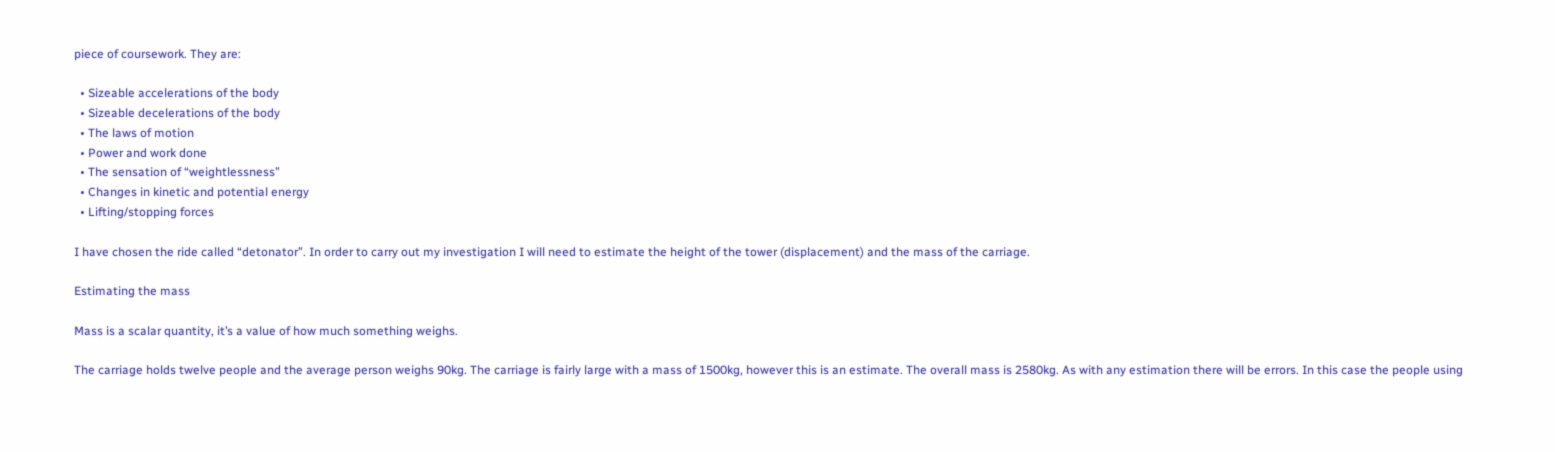piece of coursework. They are:

  • Sizeable accelerations of the body
  • Sizeable decelerations of the body
  • The laws of motion
  • Power and work done
  • The sensation of “weightlessness”
  • Changes in kinetic and potential energy
  • Lifting/stopping forces

I have chosen the ride called “detonator”. In order to carry out my investigation I will need to estimate the height of the tower (displacement) and the mass of the carriage.

Estimating the mass

Mass is a scalar quantity, it’s a value of how much something weighs.

The carriage holds twelve people and the average person weighs 90kg. The carriage is fairly large with a mass of 1500kg, however this is an estimate. The overall mass is 2580kg. As with any estimation there will be errors. In this case the people using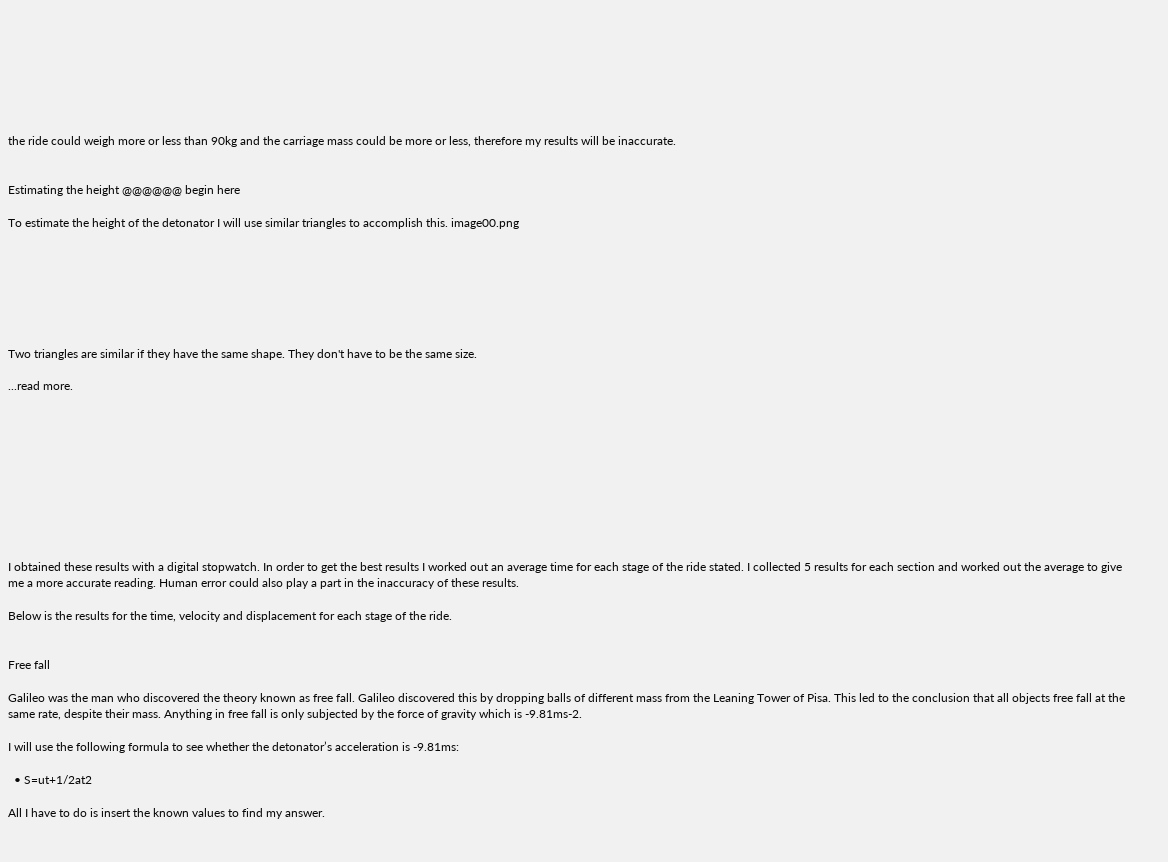the ride could weigh more or less than 90kg and the carriage mass could be more or less, therefore my results will be inaccurate.


Estimating the height @@@@@@ begin here

To estimate the height of the detonator I will use similar triangles to accomplish this. image00.png







Two triangles are similar if they have the same shape. They don't have to be the same size.

...read more.










I obtained these results with a digital stopwatch. In order to get the best results I worked out an average time for each stage of the ride stated. I collected 5 results for each section and worked out the average to give me a more accurate reading. Human error could also play a part in the inaccuracy of these results.

Below is the results for the time, velocity and displacement for each stage of the ride.


Free fall

Galileo was the man who discovered the theory known as free fall. Galileo discovered this by dropping balls of different mass from the Leaning Tower of Pisa. This led to the conclusion that all objects free fall at the same rate, despite their mass. Anything in free fall is only subjected by the force of gravity which is -9.81ms-2.

I will use the following formula to see whether the detonator’s acceleration is -9.81ms:

  • S=ut+1/2at2

All I have to do is insert the known values to find my answer.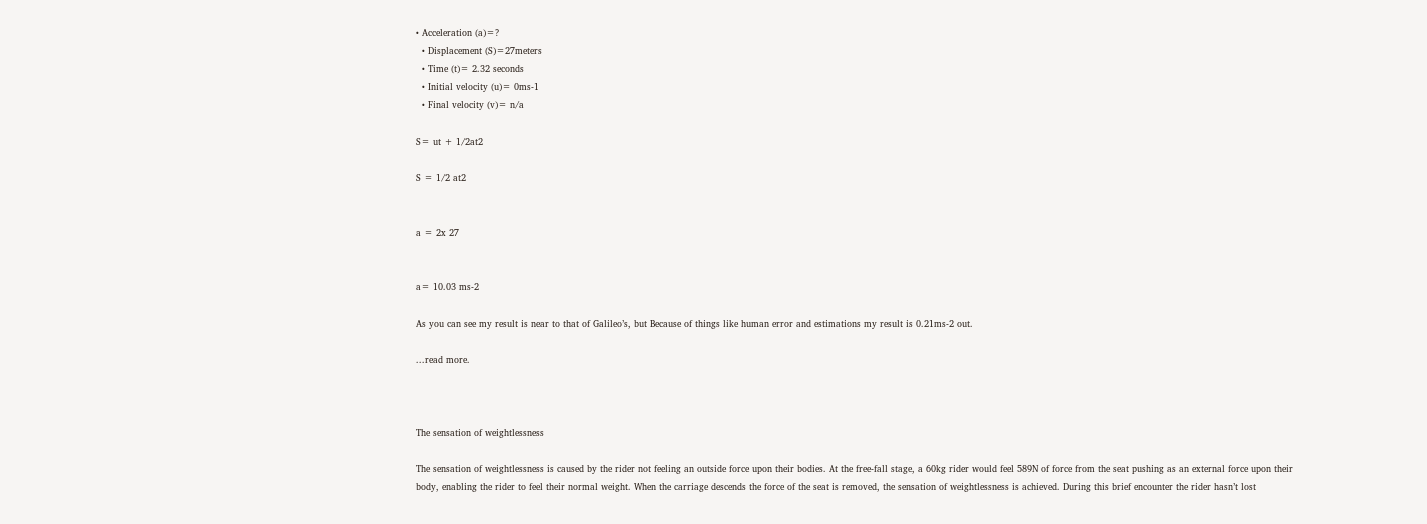• Acceleration (a)=?
  • Displacement (S)=27meters
  • Time (t)= 2.32 seconds
  • Initial velocity (u)= 0ms-1
  • Final velocity (v)= n/a

S= ut + 1/2at2

S = 1/2 at2


a = 2x 27


a= 10.03 ms-2

As you can see my result is near to that of Galileo’s, but Because of things like human error and estimations my result is 0.21ms-2 out.

...read more.



The sensation of weightlessness

The sensation of weightlessness is caused by the rider not feeling an outside force upon their bodies. At the free-fall stage, a 60kg rider would feel 589N of force from the seat pushing as an external force upon their body, enabling the rider to feel their normal weight. When the carriage descends the force of the seat is removed, the sensation of weightlessness is achieved. During this brief encounter the rider hasn’t lost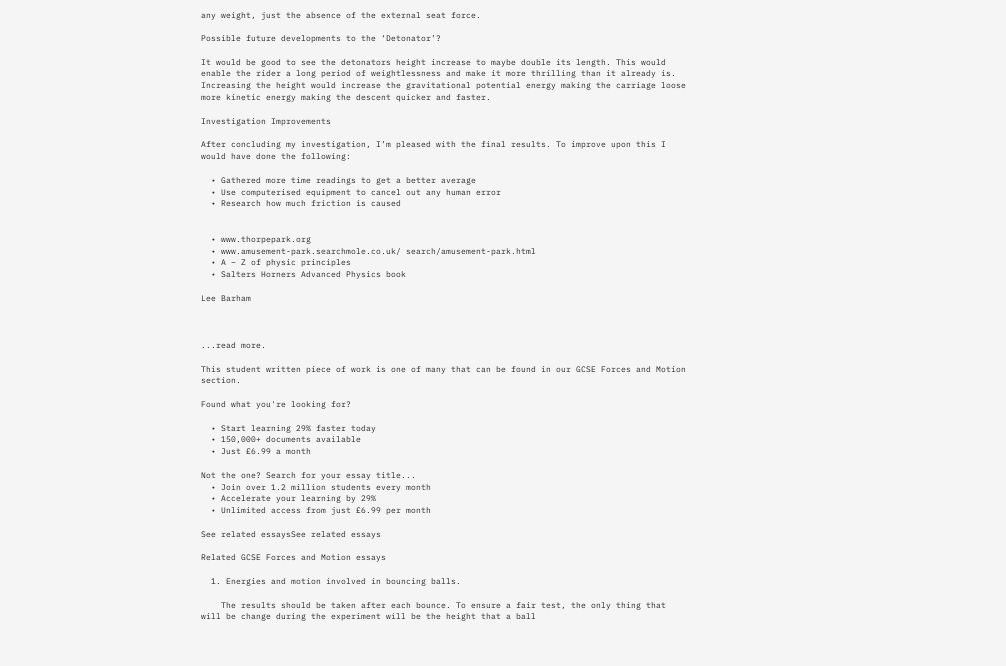any weight, just the absence of the external seat force.

Possible future developments to the ‘Detonator’?

It would be good to see the detonators height increase to maybe double its length. This would enable the rider a long period of weightlessness and make it more thrilling than it already is. Increasing the height would increase the gravitational potential energy making the carriage loose more kinetic energy making the descent quicker and faster.

Investigation Improvements

After concluding my investigation, I’m pleased with the final results. To improve upon this I would have done the following:

  • Gathered more time readings to get a better average
  • Use computerised equipment to cancel out any human error
  • Research how much friction is caused


  • www.thorpepark.org
  • www.amusement-park.searchmole.co.uk/ search/amusement-park.html
  • A – Z of physic principles
  • Salters Horners Advanced Physics book

Lee Barham



...read more.

This student written piece of work is one of many that can be found in our GCSE Forces and Motion section.

Found what you're looking for?

  • Start learning 29% faster today
  • 150,000+ documents available
  • Just £6.99 a month

Not the one? Search for your essay title...
  • Join over 1.2 million students every month
  • Accelerate your learning by 29%
  • Unlimited access from just £6.99 per month

See related essaysSee related essays

Related GCSE Forces and Motion essays

  1. Energies and motion involved in bouncing balls.

    The results should be taken after each bounce. To ensure a fair test, the only thing that will be change during the experiment will be the height that a ball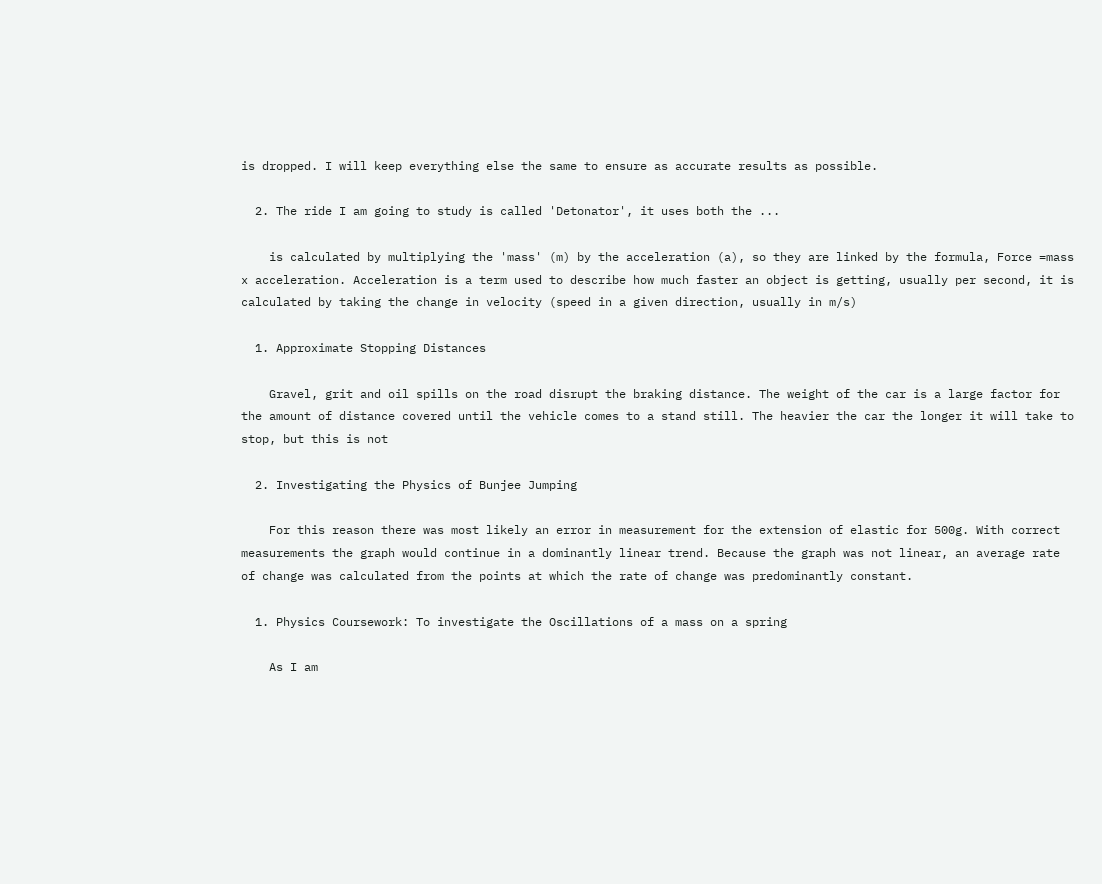is dropped. I will keep everything else the same to ensure as accurate results as possible.

  2. The ride I am going to study is called 'Detonator', it uses both the ...

    is calculated by multiplying the 'mass' (m) by the acceleration (a), so they are linked by the formula, Force =mass x acceleration. Acceleration is a term used to describe how much faster an object is getting, usually per second, it is calculated by taking the change in velocity (speed in a given direction, usually in m/s)

  1. Approximate Stopping Distances

    Gravel, grit and oil spills on the road disrupt the braking distance. The weight of the car is a large factor for the amount of distance covered until the vehicle comes to a stand still. The heavier the car the longer it will take to stop, but this is not

  2. Investigating the Physics of Bunjee Jumping

    For this reason there was most likely an error in measurement for the extension of elastic for 500g. With correct measurements the graph would continue in a dominantly linear trend. Because the graph was not linear, an average rate of change was calculated from the points at which the rate of change was predominantly constant.

  1. Physics Coursework: To investigate the Oscillations of a mass on a spring

    As I am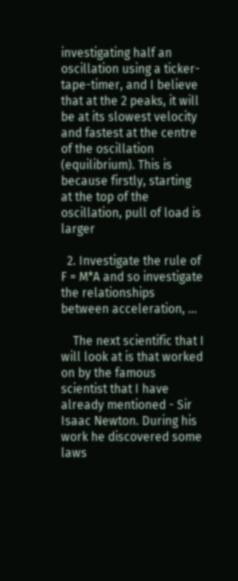investigating half an oscillation using a ticker-tape-timer, and I believe that at the 2 peaks, it will be at its slowest velocity and fastest at the centre of the oscillation (equilibrium). This is because firstly, starting at the top of the oscillation, pull of load is larger

  2. Investigate the rule of F = M*A and so investigate the relationships between acceleration, ...

    The next scientific that I will look at is that worked on by the famous scientist that I have already mentioned - Sir Isaac Newton. During his work he discovered some laws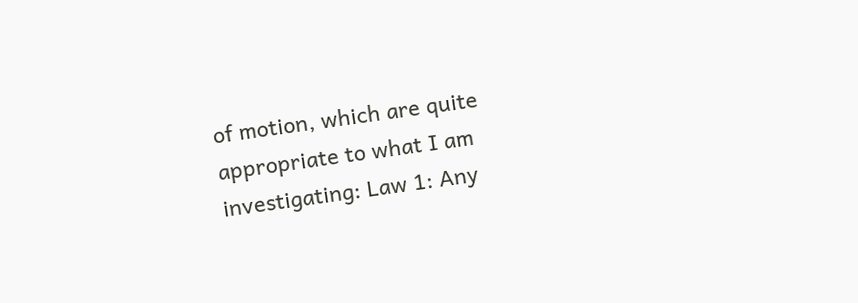of motion, which are quite appropriate to what I am investigating: Law 1: Any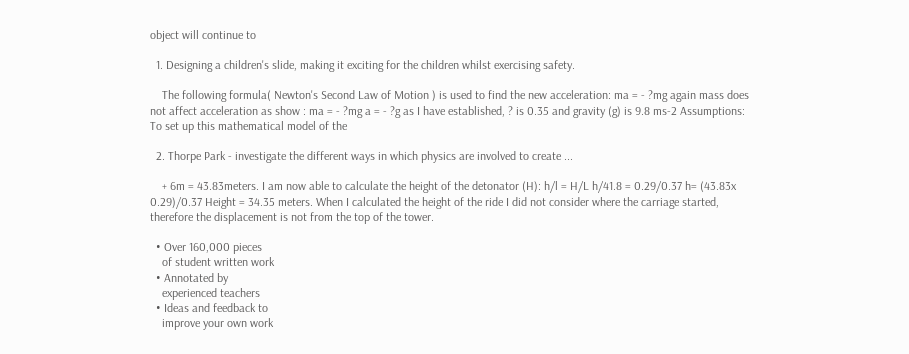object will continue to

  1. Designing a children's slide, making it exciting for the children whilst exercising safety.

    The following formula( Newton's Second Law of Motion ) is used to find the new acceleration: ma = - ?mg again mass does not affect acceleration as show : ma = - ?mg a = - ?g as I have established, ? is 0.35 and gravity (g) is 9.8 ms-2 Assumptions: To set up this mathematical model of the

  2. Thorpe Park - investigate the different ways in which physics are involved to create ...

    + 6m = 43.83meters. I am now able to calculate the height of the detonator (H): h/l = H/L h/41.8 = 0.29/0.37 h= (43.83x 0.29)/0.37 Height = 34.35 meters. When I calculated the height of the ride I did not consider where the carriage started, therefore the displacement is not from the top of the tower.

  • Over 160,000 pieces
    of student written work
  • Annotated by
    experienced teachers
  • Ideas and feedback to
    improve your own work